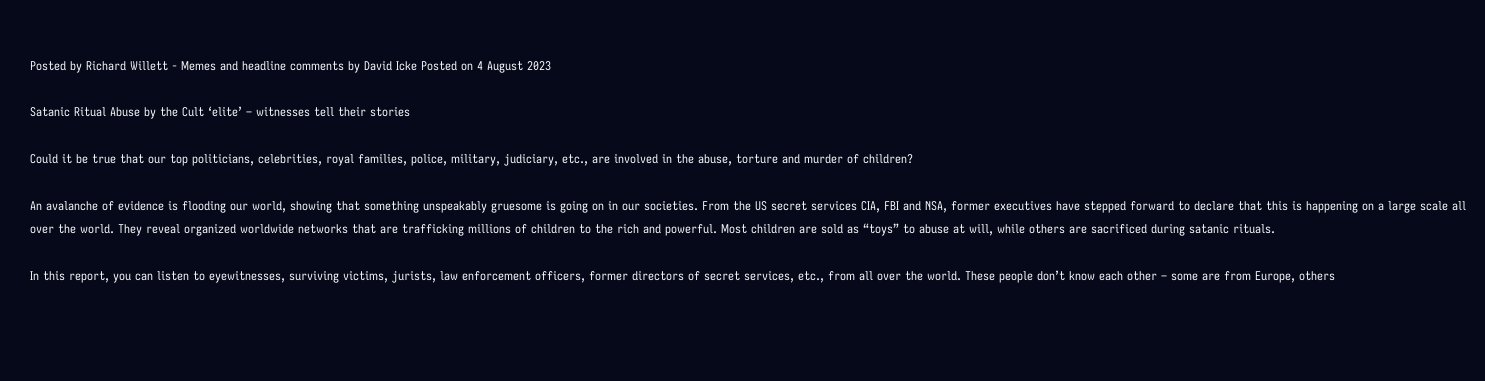Posted by Richard Willett - Memes and headline comments by David Icke Posted on 4 August 2023

Satanic Ritual Abuse by the Cult ‘elite’ – witnesses tell their stories

Could it be true that our top politicians, celebrities, royal families, police, military, judiciary, etc., are involved in the abuse, torture and murder of children?

An avalanche of evidence is flooding our world, showing that something unspeakably gruesome is going on in our societies. From the US secret services CIA, FBI and NSA, former executives have stepped forward to declare that this is happening on a large scale all over the world. They reveal organized worldwide networks that are trafficking millions of children to the rich and powerful. Most children are sold as “toys” to abuse at will, while others are sacrificed during satanic rituals.

In this report, you can listen to eyewitnesses, surviving victims, jurists, law enforcement officers, former directors of secret services, etc., from all over the world. These people don’t know each other – some are from Europe, others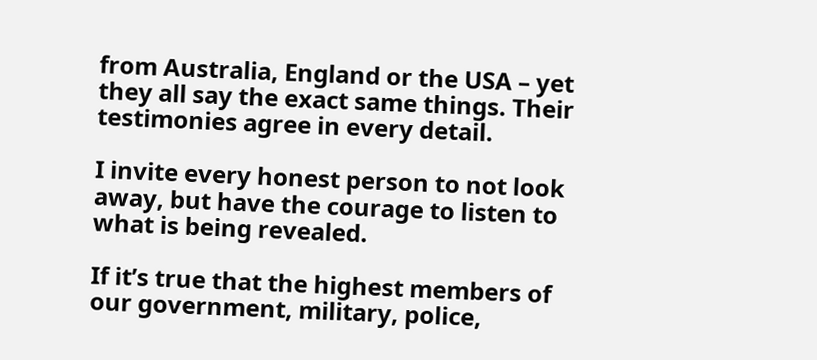from Australia, England or the USA – yet they all say the exact same things. Their testimonies agree in every detail.

I invite every honest person to not look away, but have the courage to listen to what is being revealed.

If it’s true that the highest members of our government, military, police,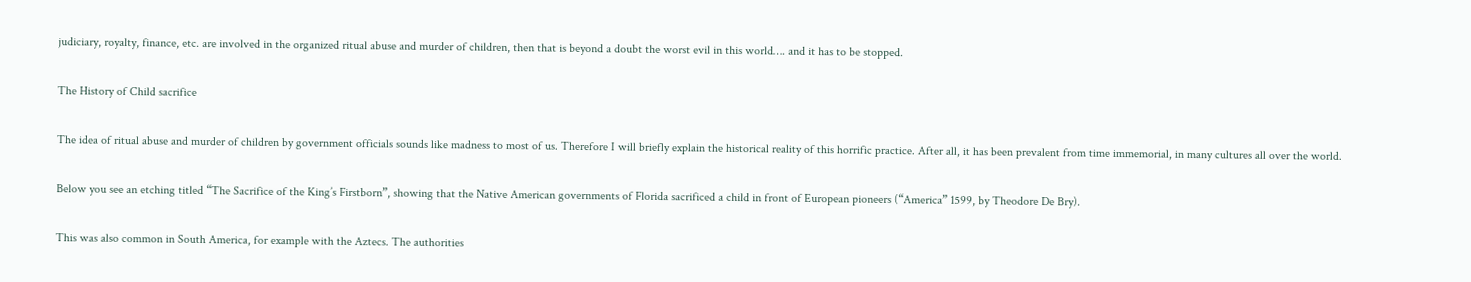judiciary, royalty, finance, etc. are involved in the organized ritual abuse and murder of children, then that is beyond a doubt the worst evil in this world…. and it has to be stopped.

The History of Child sacrifice

The idea of ritual abuse and murder of children by government officials sounds like madness to most of us. Therefore I will briefly explain the historical reality of this horrific practice. After all, it has been prevalent from time immemorial, in many cultures all over the world.

Below you see an etching titled “The Sacrifice of the King’s Firstborn”, showing that the Native American governments of Florida sacrificed a child in front of European pioneers (“America” 1599, by Theodore De Bry).

This was also common in South America, for example with the Aztecs. The authorities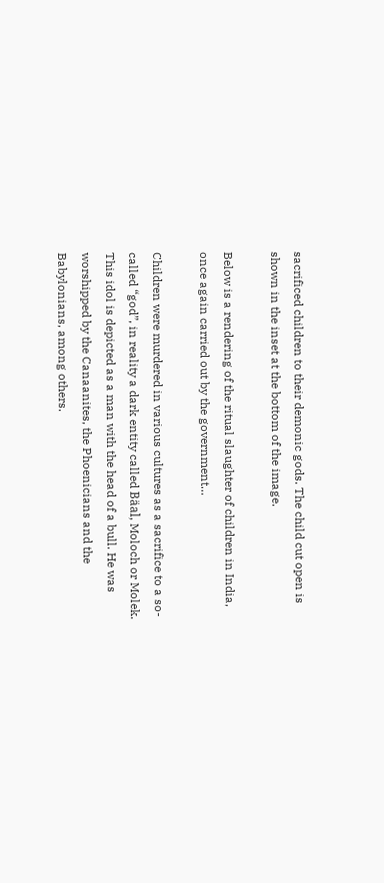sacrificed children to their demonic gods. The child cut open is shown in the inset at the bottom of the image.

Below is a rendering of the ritual slaughter of children in India, once again carried out by the government…

Children were murdered in various cultures as a sacrifice to a so-called “god”, in reality a dark entity called Bäal, Moloch or Molek. This idol is depicted as a man with the head of a bull. He was worshipped by the Canaanites, the Phoenicians and the Babylonians, among others.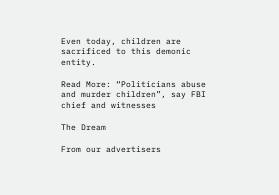Even today, children are sacrificed to this demonic entity.

Read More: “Politicians abuse and murder children”, say FBI chief and witnesses

The Dream

From our advertisers